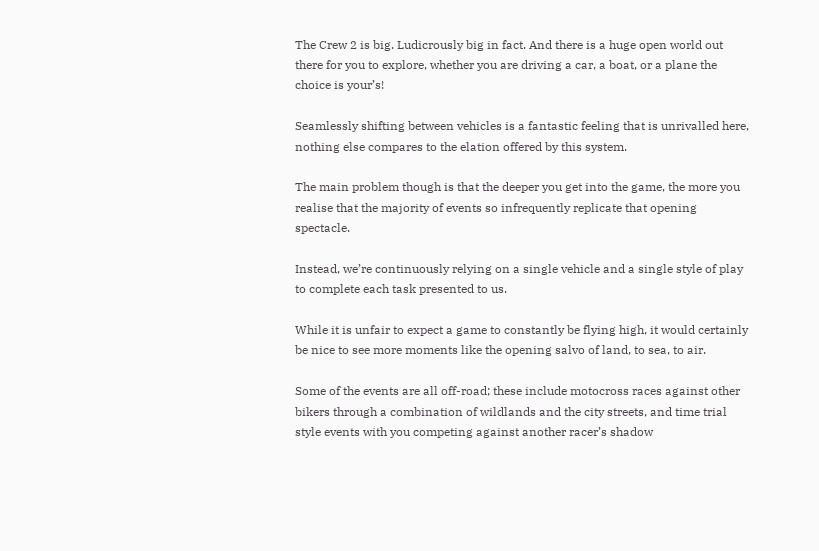The Crew 2 is big. Ludicrously big in fact. And there is a huge open world out there for you to explore, whether you are driving a car, a boat, or a plane the choice is your’s!

Seamlessly shifting between vehicles is a fantastic feeling that is unrivalled here, nothing else compares to the elation offered by this system.

The main problem though is that the deeper you get into the game, the more you realise that the majority of events so infrequently replicate that opening spectacle.

Instead, we’re continuously relying on a single vehicle and a single style of play to complete each task presented to us.

While it is unfair to expect a game to constantly be flying high, it would certainly be nice to see more moments like the opening salvo of land, to sea, to air.

Some of the events are all off-road; these include motocross races against other bikers through a combination of wildlands and the city streets, and time trial style events with you competing against another racer’s shadow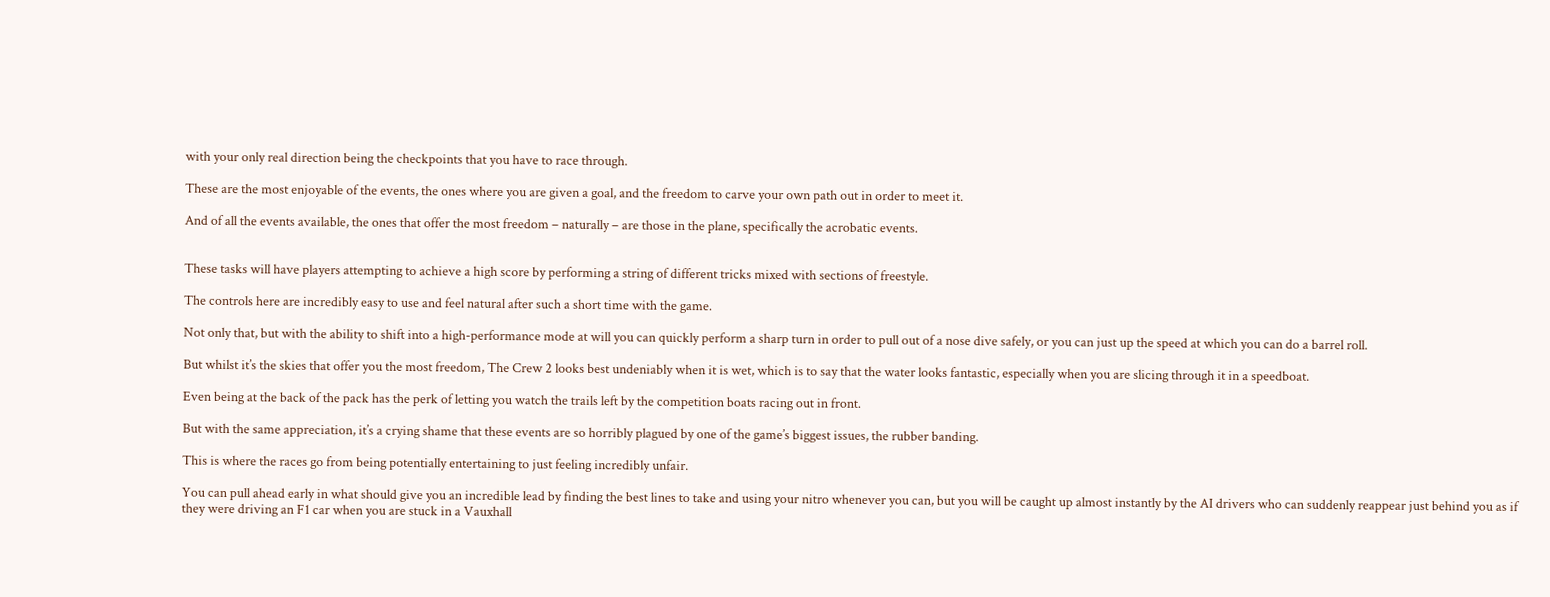with your only real direction being the checkpoints that you have to race through.

These are the most enjoyable of the events, the ones where you are given a goal, and the freedom to carve your own path out in order to meet it.

And of all the events available, the ones that offer the most freedom – naturally – are those in the plane, specifically the acrobatic events.


These tasks will have players attempting to achieve a high score by performing a string of different tricks mixed with sections of freestyle.

The controls here are incredibly easy to use and feel natural after such a short time with the game.

Not only that, but with the ability to shift into a high-performance mode at will you can quickly perform a sharp turn in order to pull out of a nose dive safely, or you can just up the speed at which you can do a barrel roll.

But whilst it’s the skies that offer you the most freedom, The Crew 2 looks best undeniably when it is wet, which is to say that the water looks fantastic, especially when you are slicing through it in a speedboat.

Even being at the back of the pack has the perk of letting you watch the trails left by the competition boats racing out in front.

But with the same appreciation, it’s a crying shame that these events are so horribly plagued by one of the game’s biggest issues, the rubber banding.

This is where the races go from being potentially entertaining to just feeling incredibly unfair.

You can pull ahead early in what should give you an incredible lead by finding the best lines to take and using your nitro whenever you can, but you will be caught up almost instantly by the AI drivers who can suddenly reappear just behind you as if they were driving an F1 car when you are stuck in a Vauxhall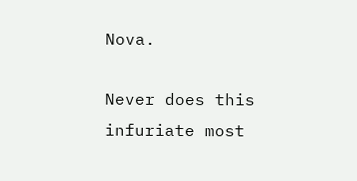Nova.

Never does this infuriate most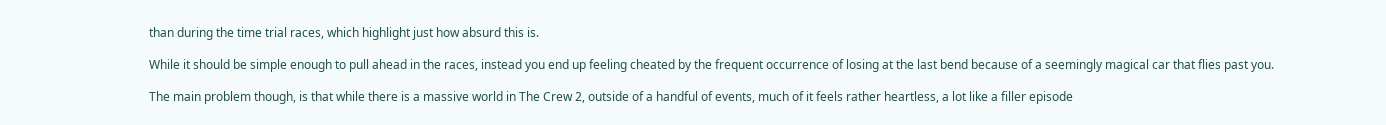than during the time trial races, which highlight just how absurd this is.

While it should be simple enough to pull ahead in the races, instead you end up feeling cheated by the frequent occurrence of losing at the last bend because of a seemingly magical car that flies past you.

The main problem though, is that while there is a massive world in The Crew 2, outside of a handful of events, much of it feels rather heartless, a lot like a filler episode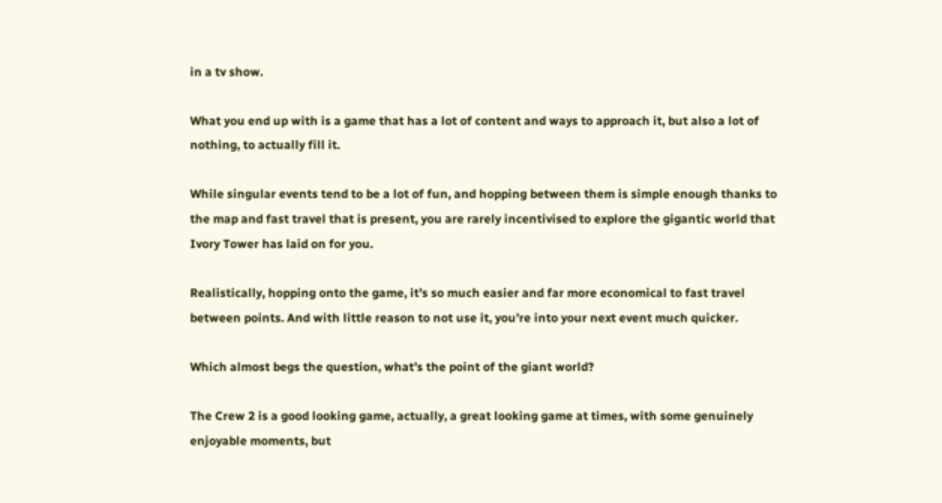in a tv show.

What you end up with is a game that has a lot of content and ways to approach it, but also a lot of nothing, to actually fill it.

While singular events tend to be a lot of fun, and hopping between them is simple enough thanks to the map and fast travel that is present, you are rarely incentivised to explore the gigantic world that Ivory Tower has laid on for you.

Realistically, hopping onto the game, it’s so much easier and far more economical to fast travel between points. And with little reason to not use it, you’re into your next event much quicker.

Which almost begs the question, what’s the point of the giant world?

The Crew 2 is a good looking game, actually, a great looking game at times, with some genuinely enjoyable moments, but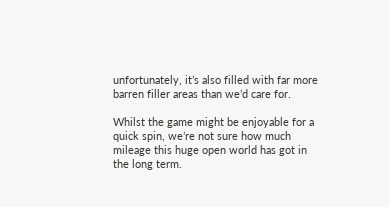unfortunately, it’s also filled with far more barren filler areas than we’d care for.

Whilst the game might be enjoyable for a quick spin, we’re not sure how much mileage this huge open world has got in the long term.